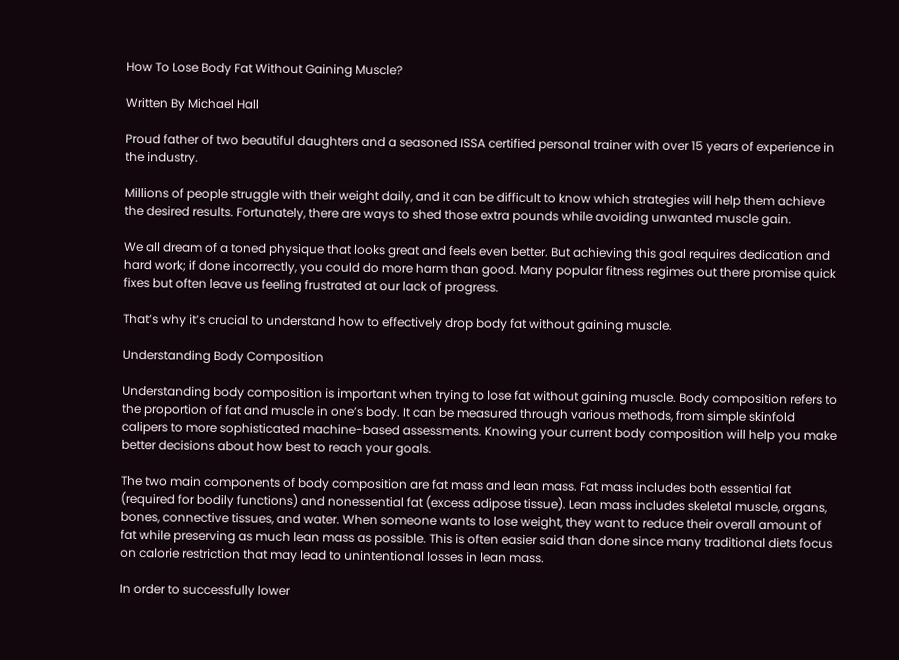How To Lose Body Fat Without Gaining Muscle?

Written By Michael Hall

Proud father of two beautiful daughters and a seasoned ISSA certified personal trainer with over 15 years of experience in the industry.

Millions of people struggle with their weight daily, and it can be difficult to know which strategies will help them achieve the desired results. Fortunately, there are ways to shed those extra pounds while avoiding unwanted muscle gain.

We all dream of a toned physique that looks great and feels even better. But achieving this goal requires dedication and hard work; if done incorrectly, you could do more harm than good. Many popular fitness regimes out there promise quick fixes but often leave us feeling frustrated at our lack of progress.

That’s why it’s crucial to understand how to effectively drop body fat without gaining muscle.

Understanding Body Composition

Understanding body composition is important when trying to lose fat without gaining muscle. Body composition refers to the proportion of fat and muscle in one’s body. It can be measured through various methods, from simple skinfold calipers to more sophisticated machine-based assessments. Knowing your current body composition will help you make better decisions about how best to reach your goals.

The two main components of body composition are fat mass and lean mass. Fat mass includes both essential fat (required for bodily functions) and nonessential fat (excess adipose tissue). Lean mass includes skeletal muscle, organs, bones, connective tissues, and water. When someone wants to lose weight, they want to reduce their overall amount of fat while preserving as much lean mass as possible. This is often easier said than done since many traditional diets focus on calorie restriction that may lead to unintentional losses in lean mass.

In order to successfully lower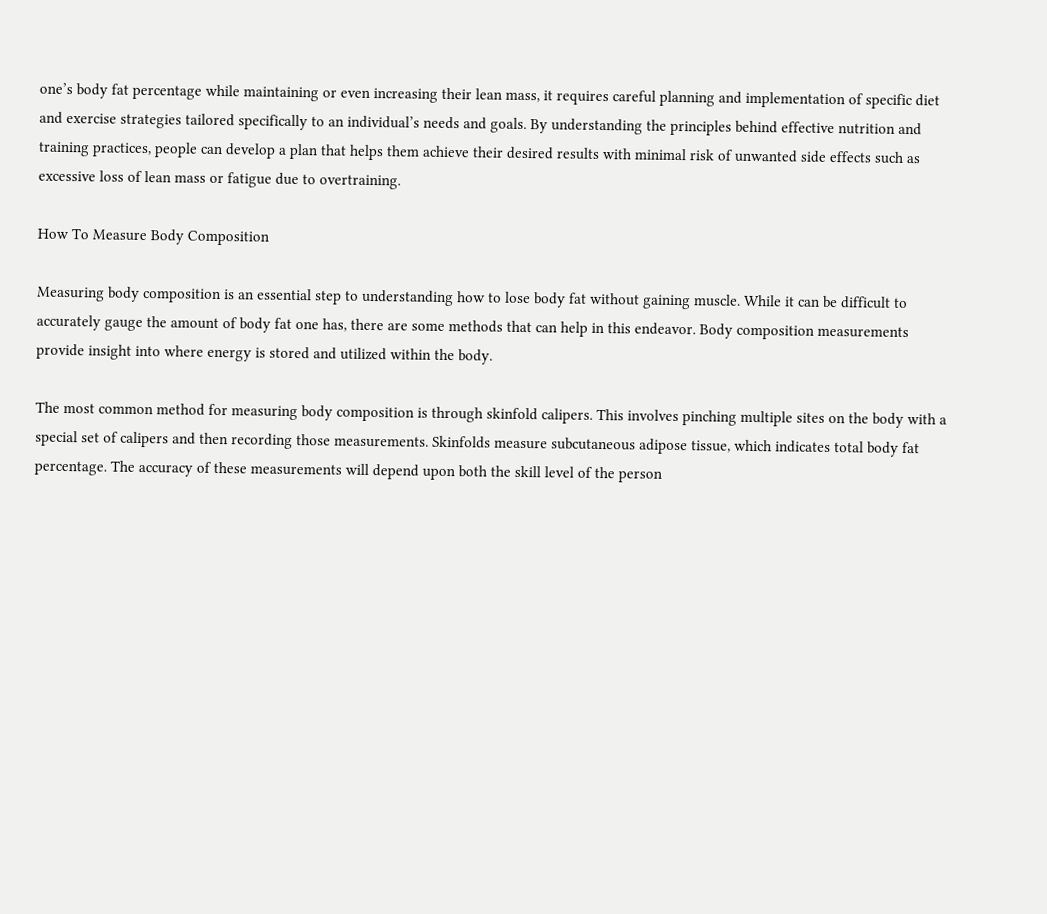one’s body fat percentage while maintaining or even increasing their lean mass, it requires careful planning and implementation of specific diet and exercise strategies tailored specifically to an individual’s needs and goals. By understanding the principles behind effective nutrition and training practices, people can develop a plan that helps them achieve their desired results with minimal risk of unwanted side effects such as excessive loss of lean mass or fatigue due to overtraining.

How To Measure Body Composition

Measuring body composition is an essential step to understanding how to lose body fat without gaining muscle. While it can be difficult to accurately gauge the amount of body fat one has, there are some methods that can help in this endeavor. Body composition measurements provide insight into where energy is stored and utilized within the body.

The most common method for measuring body composition is through skinfold calipers. This involves pinching multiple sites on the body with a special set of calipers and then recording those measurements. Skinfolds measure subcutaneous adipose tissue, which indicates total body fat percentage. The accuracy of these measurements will depend upon both the skill level of the person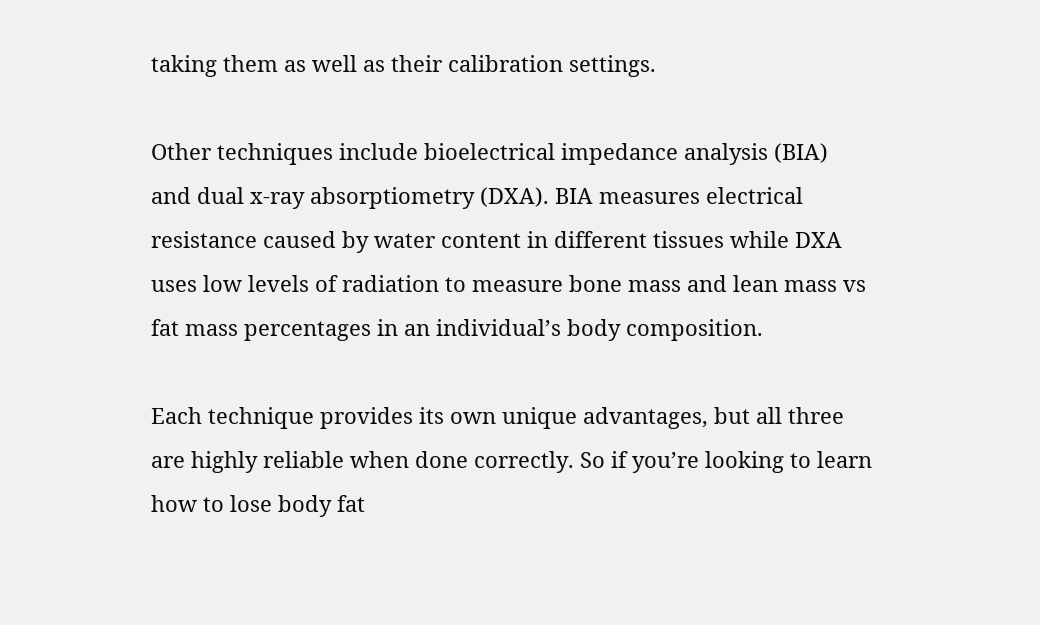taking them as well as their calibration settings.

Other techniques include bioelectrical impedance analysis (BIA) and dual x-ray absorptiometry (DXA). BIA measures electrical resistance caused by water content in different tissues while DXA uses low levels of radiation to measure bone mass and lean mass vs fat mass percentages in an individual’s body composition.

Each technique provides its own unique advantages, but all three are highly reliable when done correctly. So if you’re looking to learn how to lose body fat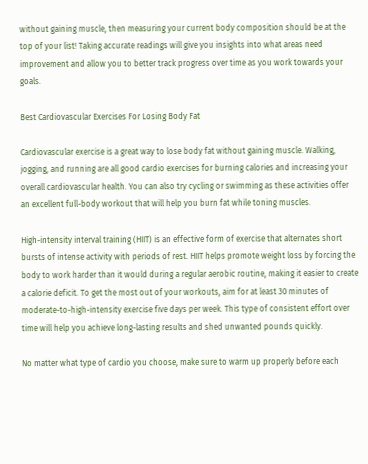without gaining muscle, then measuring your current body composition should be at the top of your list! Taking accurate readings will give you insights into what areas need improvement and allow you to better track progress over time as you work towards your goals.

Best Cardiovascular Exercises For Losing Body Fat

Cardiovascular exercise is a great way to lose body fat without gaining muscle. Walking, jogging, and running are all good cardio exercises for burning calories and increasing your overall cardiovascular health. You can also try cycling or swimming as these activities offer an excellent full-body workout that will help you burn fat while toning muscles.

High-intensity interval training (HIIT) is an effective form of exercise that alternates short bursts of intense activity with periods of rest. HIIT helps promote weight loss by forcing the body to work harder than it would during a regular aerobic routine, making it easier to create a calorie deficit. To get the most out of your workouts, aim for at least 30 minutes of moderate-to-high-intensity exercise five days per week. This type of consistent effort over time will help you achieve long-lasting results and shed unwanted pounds quickly.

No matter what type of cardio you choose, make sure to warm up properly before each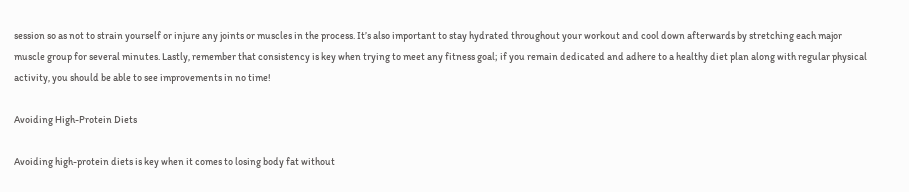session so as not to strain yourself or injure any joints or muscles in the process. It’s also important to stay hydrated throughout your workout and cool down afterwards by stretching each major muscle group for several minutes. Lastly, remember that consistency is key when trying to meet any fitness goal; if you remain dedicated and adhere to a healthy diet plan along with regular physical activity, you should be able to see improvements in no time!

Avoiding High-Protein Diets

Avoiding high-protein diets is key when it comes to losing body fat without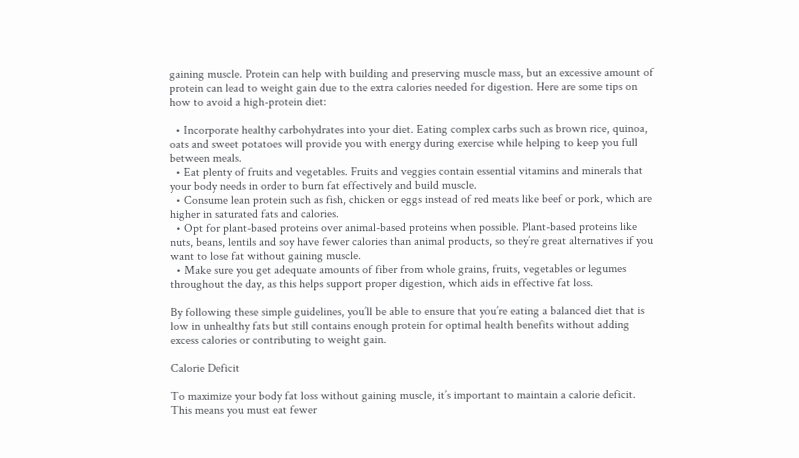gaining muscle. Protein can help with building and preserving muscle mass, but an excessive amount of protein can lead to weight gain due to the extra calories needed for digestion. Here are some tips on how to avoid a high-protein diet:

  • Incorporate healthy carbohydrates into your diet. Eating complex carbs such as brown rice, quinoa, oats and sweet potatoes will provide you with energy during exercise while helping to keep you full between meals.
  • Eat plenty of fruits and vegetables. Fruits and veggies contain essential vitamins and minerals that your body needs in order to burn fat effectively and build muscle.
  • Consume lean protein such as fish, chicken or eggs instead of red meats like beef or pork, which are higher in saturated fats and calories.
  • Opt for plant-based proteins over animal-based proteins when possible. Plant-based proteins like nuts, beans, lentils and soy have fewer calories than animal products, so they’re great alternatives if you want to lose fat without gaining muscle.
  • Make sure you get adequate amounts of fiber from whole grains, fruits, vegetables or legumes throughout the day, as this helps support proper digestion, which aids in effective fat loss.

By following these simple guidelines, you’ll be able to ensure that you’re eating a balanced diet that is low in unhealthy fats but still contains enough protein for optimal health benefits without adding excess calories or contributing to weight gain.

Calorie Deficit

To maximize your body fat loss without gaining muscle, it’s important to maintain a calorie deficit. This means you must eat fewer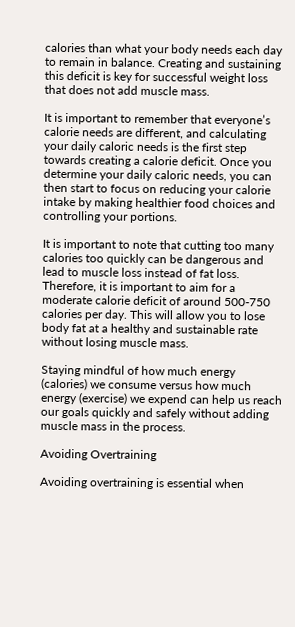calories than what your body needs each day to remain in balance. Creating and sustaining this deficit is key for successful weight loss that does not add muscle mass.

It is important to remember that everyone’s calorie needs are different, and calculating your daily caloric needs is the first step towards creating a calorie deficit. Once you determine your daily caloric needs, you can then start to focus on reducing your calorie intake by making healthier food choices and controlling your portions.

It is important to note that cutting too many calories too quickly can be dangerous and lead to muscle loss instead of fat loss. Therefore, it is important to aim for a moderate calorie deficit of around 500-750 calories per day. This will allow you to lose body fat at a healthy and sustainable rate without losing muscle mass.

Staying mindful of how much energy (calories) we consume versus how much energy (exercise) we expend can help us reach our goals quickly and safely without adding muscle mass in the process.

Avoiding Overtraining

Avoiding overtraining is essential when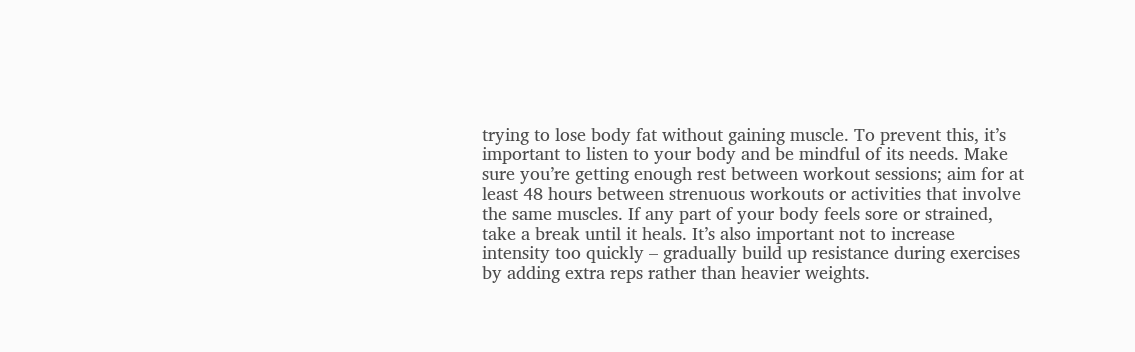trying to lose body fat without gaining muscle. To prevent this, it’s important to listen to your body and be mindful of its needs. Make sure you’re getting enough rest between workout sessions; aim for at least 48 hours between strenuous workouts or activities that involve the same muscles. If any part of your body feels sore or strained, take a break until it heals. It’s also important not to increase intensity too quickly – gradually build up resistance during exercises by adding extra reps rather than heavier weights.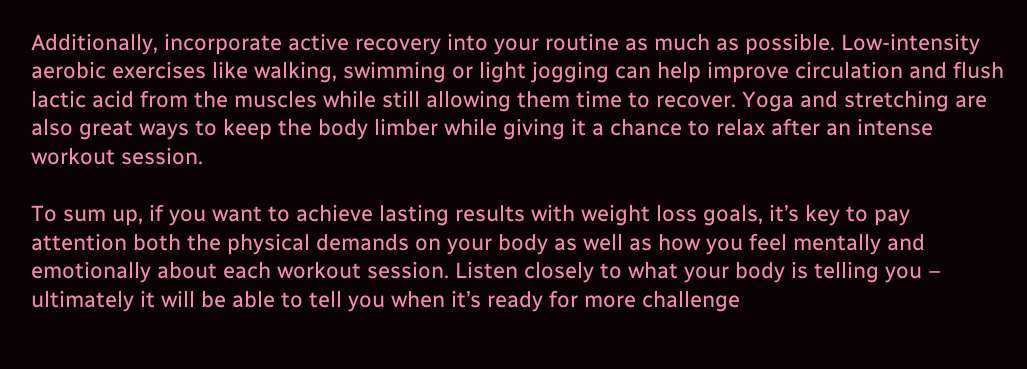Additionally, incorporate active recovery into your routine as much as possible. Low-intensity aerobic exercises like walking, swimming or light jogging can help improve circulation and flush lactic acid from the muscles while still allowing them time to recover. Yoga and stretching are also great ways to keep the body limber while giving it a chance to relax after an intense workout session.

To sum up, if you want to achieve lasting results with weight loss goals, it’s key to pay attention both the physical demands on your body as well as how you feel mentally and emotionally about each workout session. Listen closely to what your body is telling you – ultimately it will be able to tell you when it’s ready for more challenge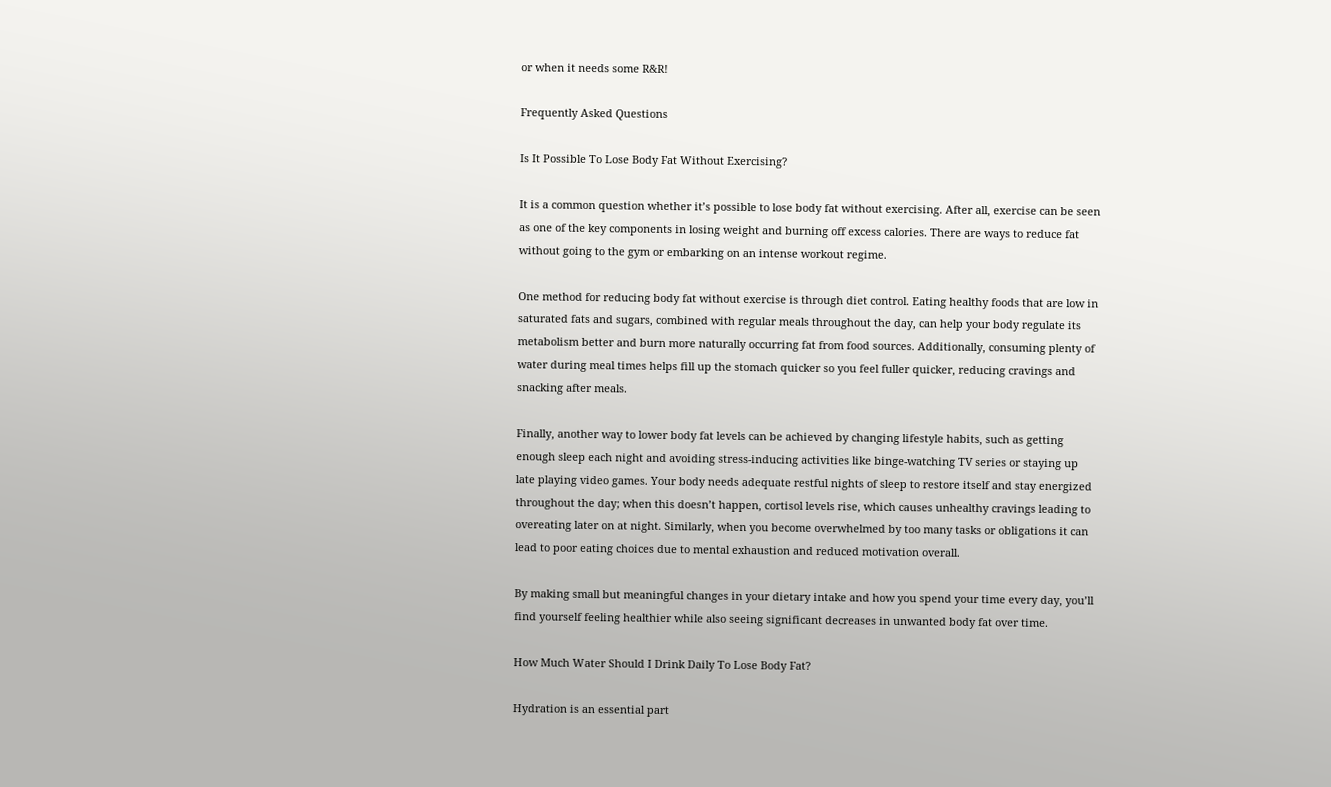or when it needs some R&R!

Frequently Asked Questions

Is It Possible To Lose Body Fat Without Exercising?

It is a common question whether it’s possible to lose body fat without exercising. After all, exercise can be seen as one of the key components in losing weight and burning off excess calories. There are ways to reduce fat without going to the gym or embarking on an intense workout regime.

One method for reducing body fat without exercise is through diet control. Eating healthy foods that are low in saturated fats and sugars, combined with regular meals throughout the day, can help your body regulate its metabolism better and burn more naturally occurring fat from food sources. Additionally, consuming plenty of water during meal times helps fill up the stomach quicker so you feel fuller quicker, reducing cravings and snacking after meals.

Finally, another way to lower body fat levels can be achieved by changing lifestyle habits, such as getting enough sleep each night and avoiding stress-inducing activities like binge-watching TV series or staying up late playing video games. Your body needs adequate restful nights of sleep to restore itself and stay energized throughout the day; when this doesn’t happen, cortisol levels rise, which causes unhealthy cravings leading to overeating later on at night. Similarly, when you become overwhelmed by too many tasks or obligations it can lead to poor eating choices due to mental exhaustion and reduced motivation overall.

By making small but meaningful changes in your dietary intake and how you spend your time every day, you’ll find yourself feeling healthier while also seeing significant decreases in unwanted body fat over time.

How Much Water Should I Drink Daily To Lose Body Fat?

Hydration is an essential part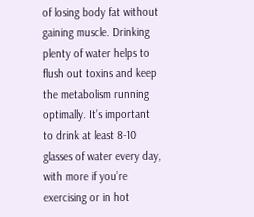of losing body fat without gaining muscle. Drinking plenty of water helps to flush out toxins and keep the metabolism running optimally. It’s important to drink at least 8-10 glasses of water every day, with more if you’re exercising or in hot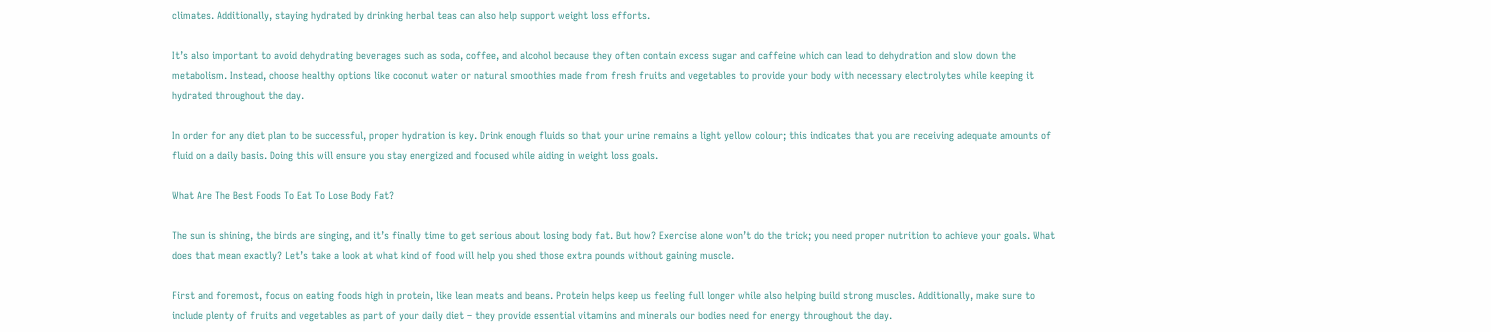climates. Additionally, staying hydrated by drinking herbal teas can also help support weight loss efforts.

It’s also important to avoid dehydrating beverages such as soda, coffee, and alcohol because they often contain excess sugar and caffeine which can lead to dehydration and slow down the metabolism. Instead, choose healthy options like coconut water or natural smoothies made from fresh fruits and vegetables to provide your body with necessary electrolytes while keeping it hydrated throughout the day.

In order for any diet plan to be successful, proper hydration is key. Drink enough fluids so that your urine remains a light yellow colour; this indicates that you are receiving adequate amounts of fluid on a daily basis. Doing this will ensure you stay energized and focused while aiding in weight loss goals.

What Are The Best Foods To Eat To Lose Body Fat?

The sun is shining, the birds are singing, and it’s finally time to get serious about losing body fat. But how? Exercise alone won’t do the trick; you need proper nutrition to achieve your goals. What does that mean exactly? Let’s take a look at what kind of food will help you shed those extra pounds without gaining muscle.

First and foremost, focus on eating foods high in protein, like lean meats and beans. Protein helps keep us feeling full longer while also helping build strong muscles. Additionally, make sure to include plenty of fruits and vegetables as part of your daily diet – they provide essential vitamins and minerals our bodies need for energy throughout the day.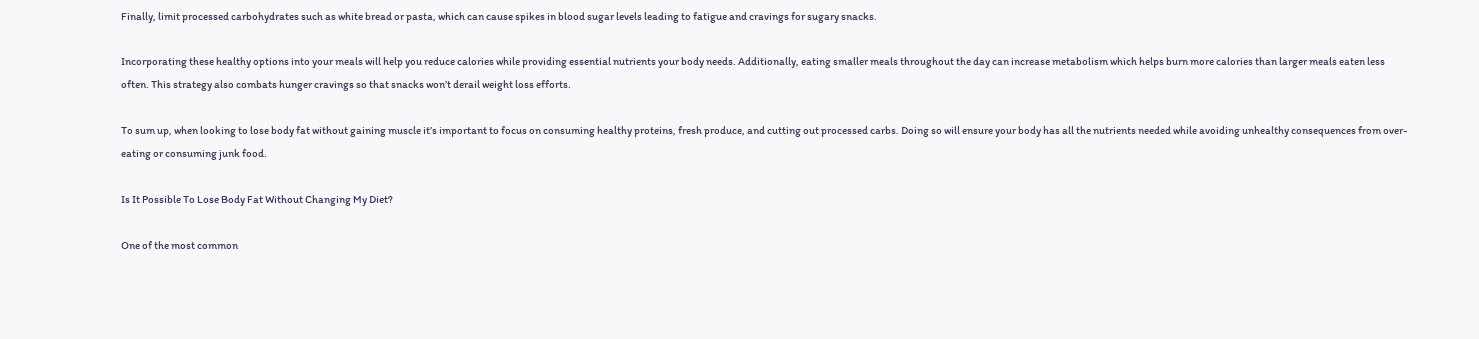Finally, limit processed carbohydrates such as white bread or pasta, which can cause spikes in blood sugar levels leading to fatigue and cravings for sugary snacks.

Incorporating these healthy options into your meals will help you reduce calories while providing essential nutrients your body needs. Additionally, eating smaller meals throughout the day can increase metabolism which helps burn more calories than larger meals eaten less often. This strategy also combats hunger cravings so that snacks won’t derail weight loss efforts.

To sum up, when looking to lose body fat without gaining muscle it’s important to focus on consuming healthy proteins, fresh produce, and cutting out processed carbs. Doing so will ensure your body has all the nutrients needed while avoiding unhealthy consequences from over-eating or consuming junk food.

Is It Possible To Lose Body Fat Without Changing My Diet?

One of the most common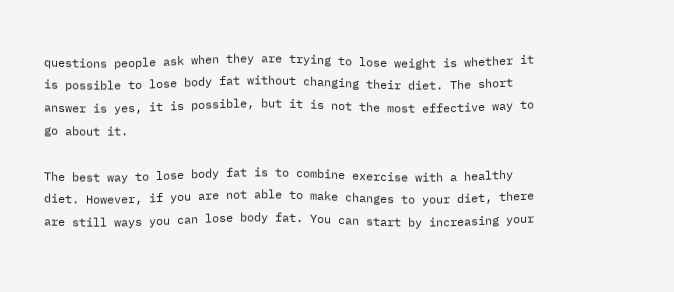questions people ask when they are trying to lose weight is whether it is possible to lose body fat without changing their diet. The short answer is yes, it is possible, but it is not the most effective way to go about it.

The best way to lose body fat is to combine exercise with a healthy diet. However, if you are not able to make changes to your diet, there are still ways you can lose body fat. You can start by increasing your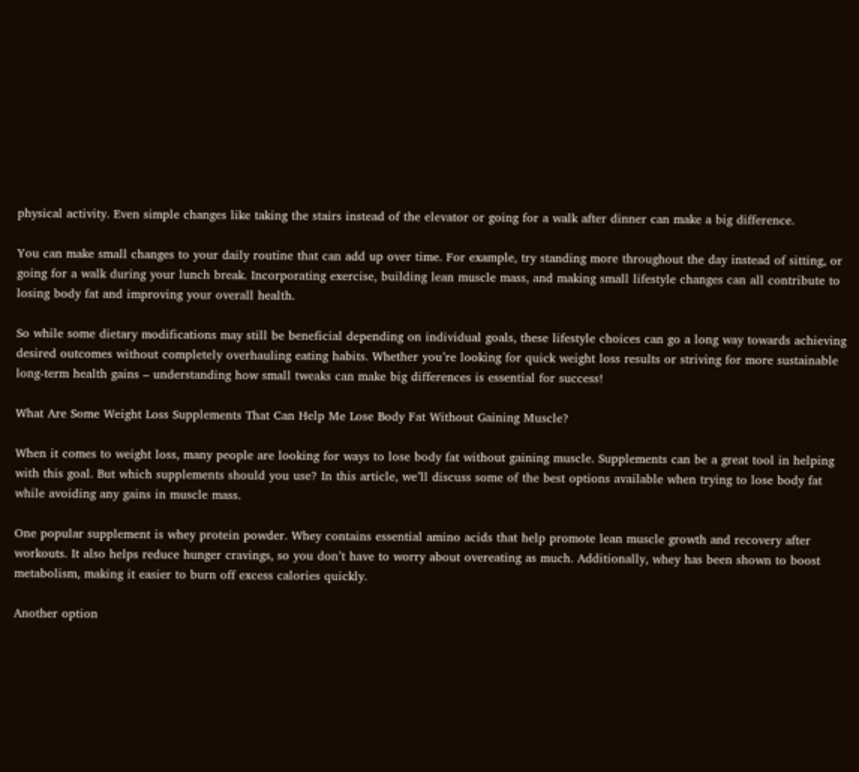physical activity. Even simple changes like taking the stairs instead of the elevator or going for a walk after dinner can make a big difference.

You can make small changes to your daily routine that can add up over time. For example, try standing more throughout the day instead of sitting, or going for a walk during your lunch break. Incorporating exercise, building lean muscle mass, and making small lifestyle changes can all contribute to losing body fat and improving your overall health.

So while some dietary modifications may still be beneficial depending on individual goals, these lifestyle choices can go a long way towards achieving desired outcomes without completely overhauling eating habits. Whether you’re looking for quick weight loss results or striving for more sustainable long-term health gains – understanding how small tweaks can make big differences is essential for success!

What Are Some Weight Loss Supplements That Can Help Me Lose Body Fat Without Gaining Muscle?

When it comes to weight loss, many people are looking for ways to lose body fat without gaining muscle. Supplements can be a great tool in helping with this goal. But which supplements should you use? In this article, we’ll discuss some of the best options available when trying to lose body fat while avoiding any gains in muscle mass.

One popular supplement is whey protein powder. Whey contains essential amino acids that help promote lean muscle growth and recovery after workouts. It also helps reduce hunger cravings, so you don’t have to worry about overeating as much. Additionally, whey has been shown to boost metabolism, making it easier to burn off excess calories quickly.

Another option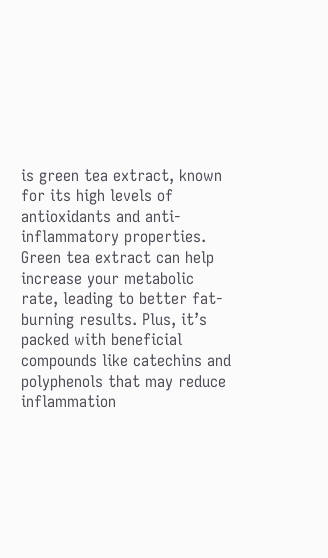is green tea extract, known for its high levels of antioxidants and anti-inflammatory properties. Green tea extract can help increase your metabolic rate, leading to better fat-burning results. Plus, it’s packed with beneficial compounds like catechins and polyphenols that may reduce inflammation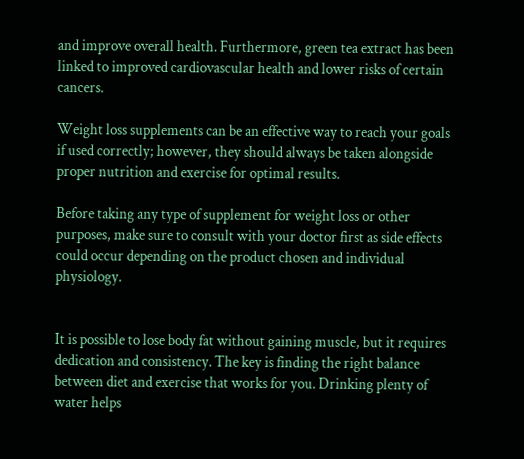and improve overall health. Furthermore, green tea extract has been linked to improved cardiovascular health and lower risks of certain cancers.

Weight loss supplements can be an effective way to reach your goals if used correctly; however, they should always be taken alongside proper nutrition and exercise for optimal results.

Before taking any type of supplement for weight loss or other purposes, make sure to consult with your doctor first as side effects could occur depending on the product chosen and individual physiology.


It is possible to lose body fat without gaining muscle, but it requires dedication and consistency. The key is finding the right balance between diet and exercise that works for you. Drinking plenty of water helps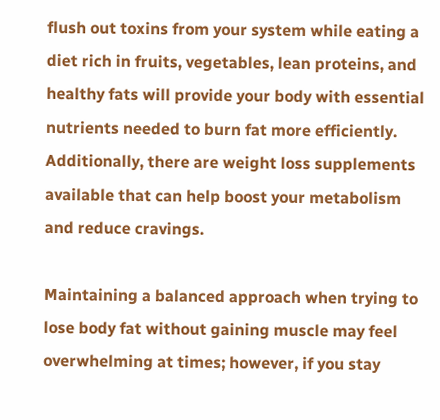flush out toxins from your system while eating a diet rich in fruits, vegetables, lean proteins, and healthy fats will provide your body with essential nutrients needed to burn fat more efficiently. Additionally, there are weight loss supplements available that can help boost your metabolism and reduce cravings.

Maintaining a balanced approach when trying to lose body fat without gaining muscle may feel overwhelming at times; however, if you stay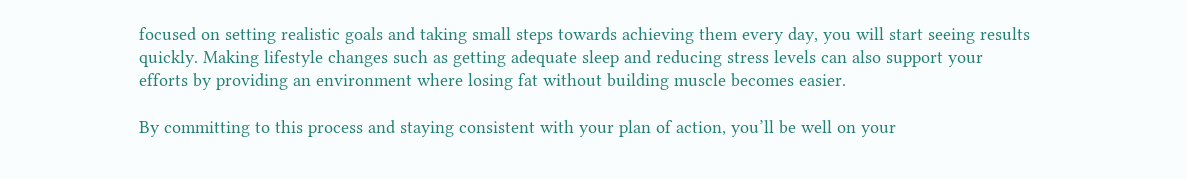focused on setting realistic goals and taking small steps towards achieving them every day, you will start seeing results quickly. Making lifestyle changes such as getting adequate sleep and reducing stress levels can also support your efforts by providing an environment where losing fat without building muscle becomes easier.

By committing to this process and staying consistent with your plan of action, you’ll be well on your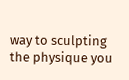way to sculpting the physique you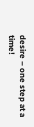desire – one step at a time!